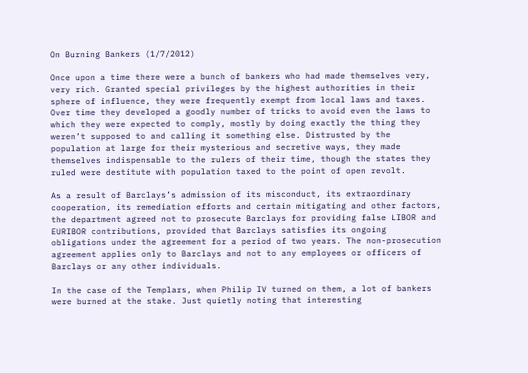On Burning Bankers (1/7/2012)

Once upon a time there were a bunch of bankers who had made themselves very, very rich. Granted special privileges by the highest authorities in their sphere of influence, they were frequently exempt from local laws and taxes. Over time they developed a goodly number of tricks to avoid even the laws to which they were expected to comply, mostly by doing exactly the thing they weren’t supposed to and calling it something else. Distrusted by the population at large for their mysterious and secretive ways, they made themselves indispensable to the rulers of their time, though the states they ruled were destitute with population taxed to the point of open revolt.

As a result of Barclays’s admission of its misconduct, its extraordinary cooperation, its remediation efforts and certain mitigating and other factors, the department agreed not to prosecute Barclays for providing false LIBOR and EURIBOR contributions, provided that Barclays satisfies its ongoing obligations under the agreement for a period of two years. The non-prosecution agreement applies only to Barclays and not to any employees or officers of Barclays or any other individuals.

In the case of the Templars, when Philip IV turned on them, a lot of bankers were burned at the stake. Just quietly noting that interesting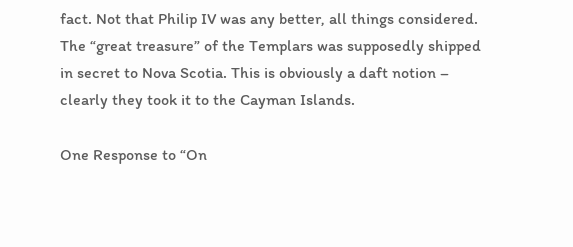fact. Not that Philip IV was any better, all things considered. The “great treasure” of the Templars was supposedly shipped in secret to Nova Scotia. This is obviously a daft notion – clearly they took it to the Cayman Islands.

One Response to “On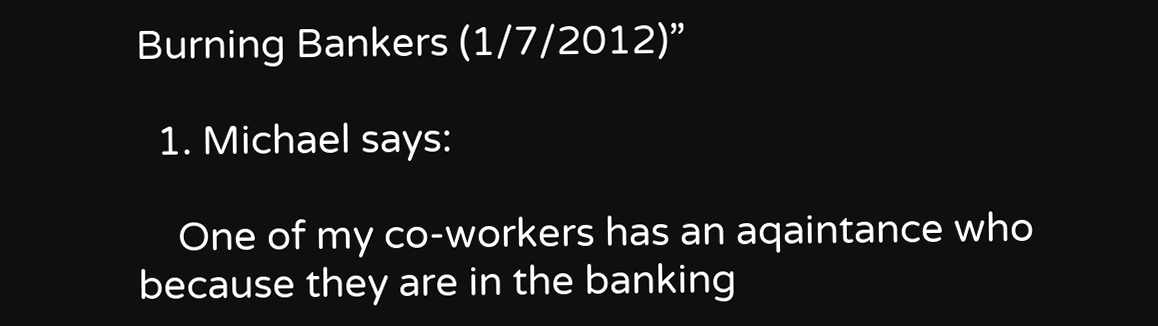Burning Bankers (1/7/2012)”

  1. Michael says:

    One of my co-workers has an aqaintance who because they are in the banking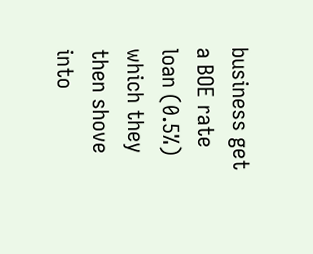business get a BOE rate loan (0.5%) which they then shove into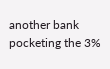another bank pocketing the 3%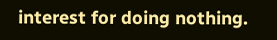interest for doing nothing.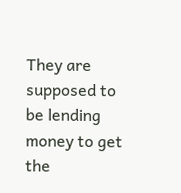They are supposed to be lending money to get the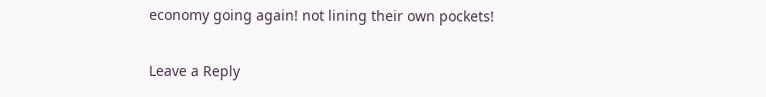economy going again! not lining their own pockets!

Leave a Reply